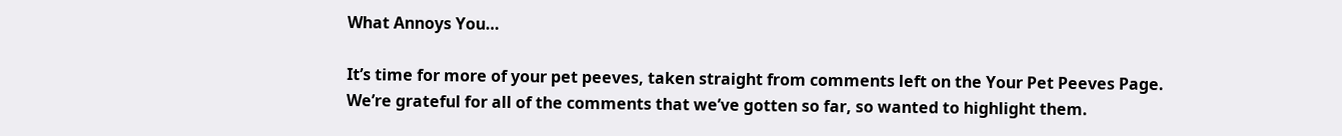What Annoys You…

It’s time for more of your pet peeves, taken straight from comments left on the Your Pet Peeves Page. We’re grateful for all of the comments that we’ve gotten so far, so wanted to highlight them.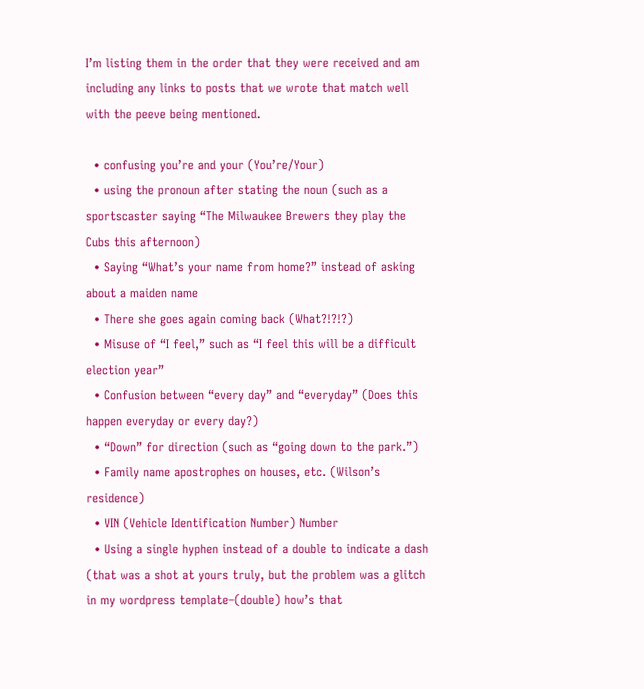I’m listing them in the order that they were received and am including any links to posts that we wrote that match well with the peeve being mentioned.

  • confusing you’re and your (You’re/Your)
  • using the pronoun after stating the noun (such as a sportscaster saying “The Milwaukee Brewers they play the Cubs this afternoon)
  • Saying “What’s your name from home?” instead of asking about a maiden name
  • There she goes again coming back (What?!?!?)
  • Misuse of “I feel,” such as “I feel this will be a difficult election year”
  • Confusion between “every day” and “everyday” (Does this happen everyday or every day?)
  • “Down” for direction (such as “going down to the park.”)
  • Family name apostrophes on houses, etc. (Wilson’s residence)
  • VIN (Vehicle Identification Number) Number
  • Using a single hyphen instead of a double to indicate a dash (that was a shot at yours truly, but the problem was a glitch in my wordpress template–(double) how’s that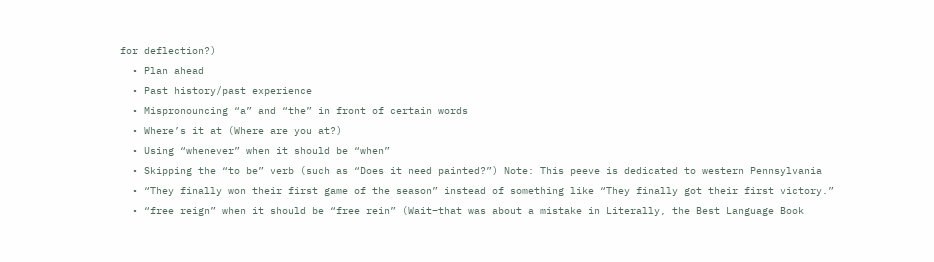for deflection?)
  • Plan ahead
  • Past history/past experience
  • Mispronouncing “a” and “the” in front of certain words
  • Where’s it at (Where are you at?)
  • Using “whenever” when it should be “when”
  • Skipping the “to be” verb (such as “Does it need painted?”) Note: This peeve is dedicated to western Pennsylvania
  • “They finally won their first game of the season” instead of something like “They finally got their first victory.”
  • “free reign” when it should be “free rein” (Wait–that was about a mistake in Literally, the Best Language Book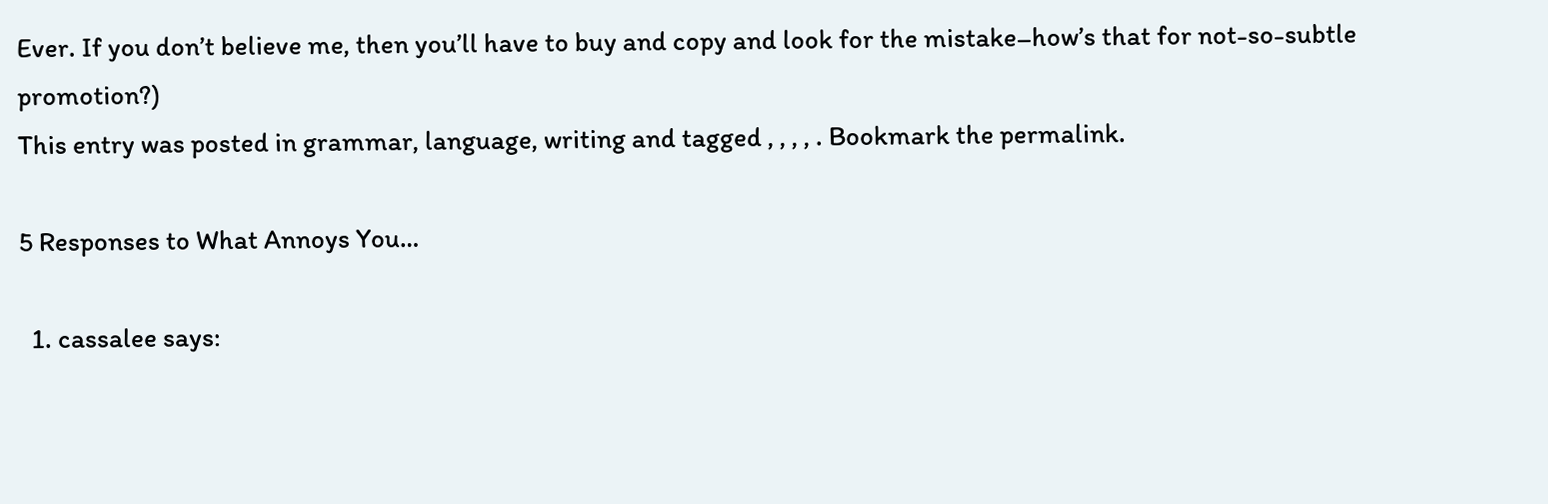Ever. If you don’t believe me, then you’ll have to buy and copy and look for the mistake–how’s that for not-so-subtle promotion?)
This entry was posted in grammar, language, writing and tagged , , , , . Bookmark the permalink.

5 Responses to What Annoys You…

  1. cassalee says: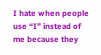I hate when people use “I” instead of me because they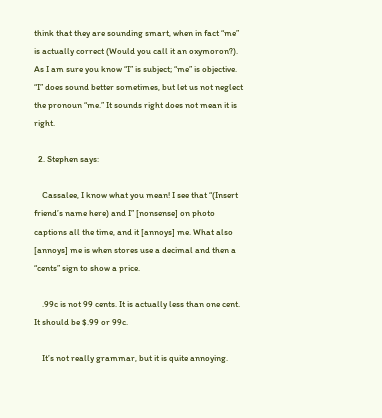think that they are sounding smart, when in fact “me” is actually correct (Would you call it an oxymoron?). As I am sure you know “I” is subject; “me” is objective. “I” does sound better sometimes, but let us not neglect the pronoun “me.” It sounds right does not mean it is right.

  2. Stephen says:

    Cassalee, I know what you mean! I see that “(Insert friend’s name here) and I” [nonsense] on photo captions all the time, and it [annoys] me. What also [annoys] me is when stores use a decimal and then a “cents” sign to show a price.

    .99c is not 99 cents. It is actually less than one cent. It should be $.99 or 99c.

    It’s not really grammar, but it is quite annoying.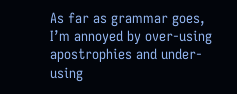As far as grammar goes, I’m annoyed by over-using apostrophies and under-using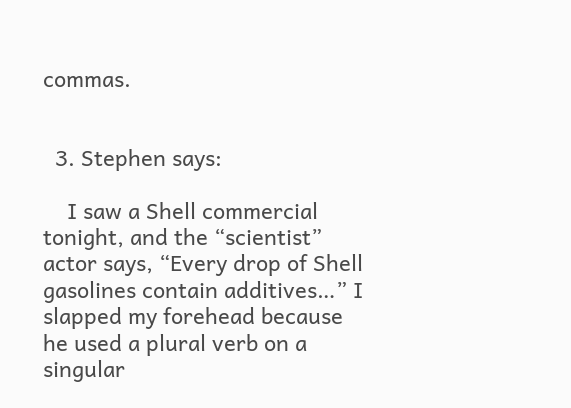commas.


  3. Stephen says:

    I saw a Shell commercial tonight, and the “scientist” actor says, “Every drop of Shell gasolines contain additives…” I slapped my forehead because he used a plural verb on a singular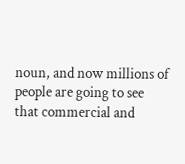noun, and now millions of people are going to see that commercial and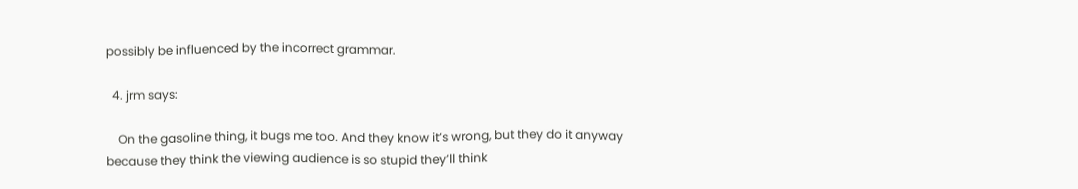possibly be influenced by the incorrect grammar.

  4. jrm says:

    On the gasoline thing, it bugs me too. And they know it’s wrong, but they do it anyway because they think the viewing audience is so stupid they’ll think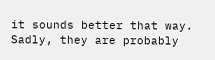it sounds better that way. Sadly, they are probably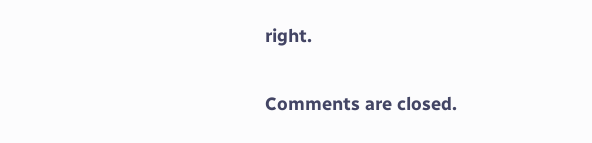right.

Comments are closed.